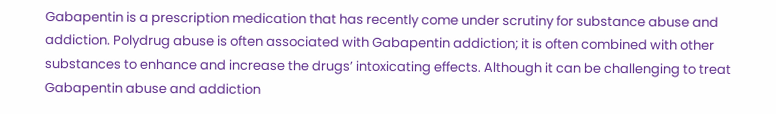Gabapentin is a prescription medication that has recently come under scrutiny for substance abuse and addiction. Polydrug abuse is often associated with Gabapentin addiction; it is often combined with other substances to enhance and increase the drugs’ intoxicating effects. Although it can be challenging to treat Gabapentin abuse and addiction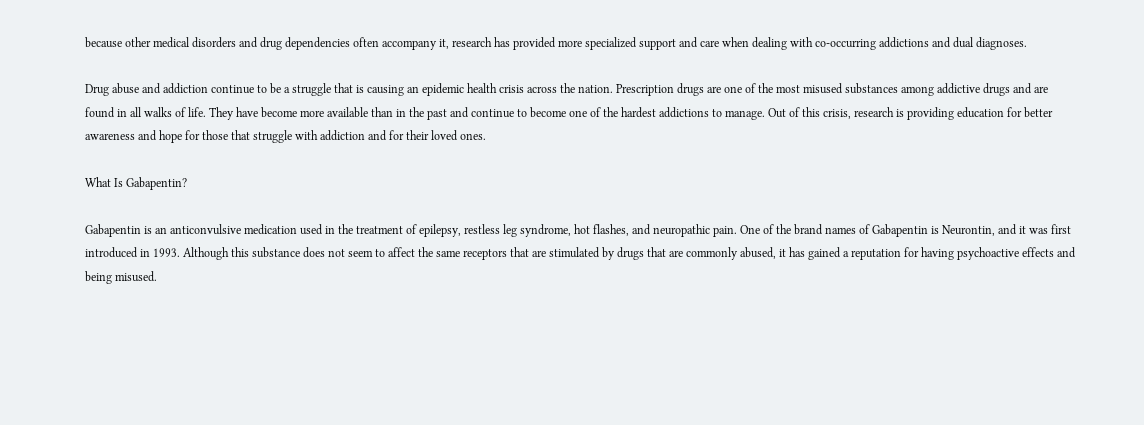because other medical disorders and drug dependencies often accompany it, research has provided more specialized support and care when dealing with co-occurring addictions and dual diagnoses.

Drug abuse and addiction continue to be a struggle that is causing an epidemic health crisis across the nation. Prescription drugs are one of the most misused substances among addictive drugs and are found in all walks of life. They have become more available than in the past and continue to become one of the hardest addictions to manage. Out of this crisis, research is providing education for better awareness and hope for those that struggle with addiction and for their loved ones.

What Is Gabapentin?

Gabapentin is an anticonvulsive medication used in the treatment of epilepsy, restless leg syndrome, hot flashes, and neuropathic pain. One of the brand names of Gabapentin is Neurontin, and it was first introduced in 1993. Although this substance does not seem to affect the same receptors that are stimulated by drugs that are commonly abused, it has gained a reputation for having psychoactive effects and being misused.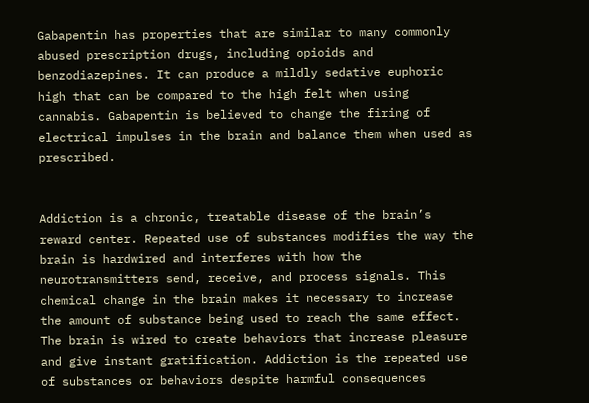Gabapentin has properties that are similar to many commonly abused prescription drugs, including opioids and benzodiazepines. It can produce a mildly sedative euphoric high that can be compared to the high felt when using cannabis. Gabapentin is believed to change the firing of electrical impulses in the brain and balance them when used as prescribed.


Addiction is a chronic, treatable disease of the brain’s reward center. Repeated use of substances modifies the way the brain is hardwired and interferes with how the neurotransmitters send, receive, and process signals. This chemical change in the brain makes it necessary to increase the amount of substance being used to reach the same effect. The brain is wired to create behaviors that increase pleasure and give instant gratification. Addiction is the repeated use of substances or behaviors despite harmful consequences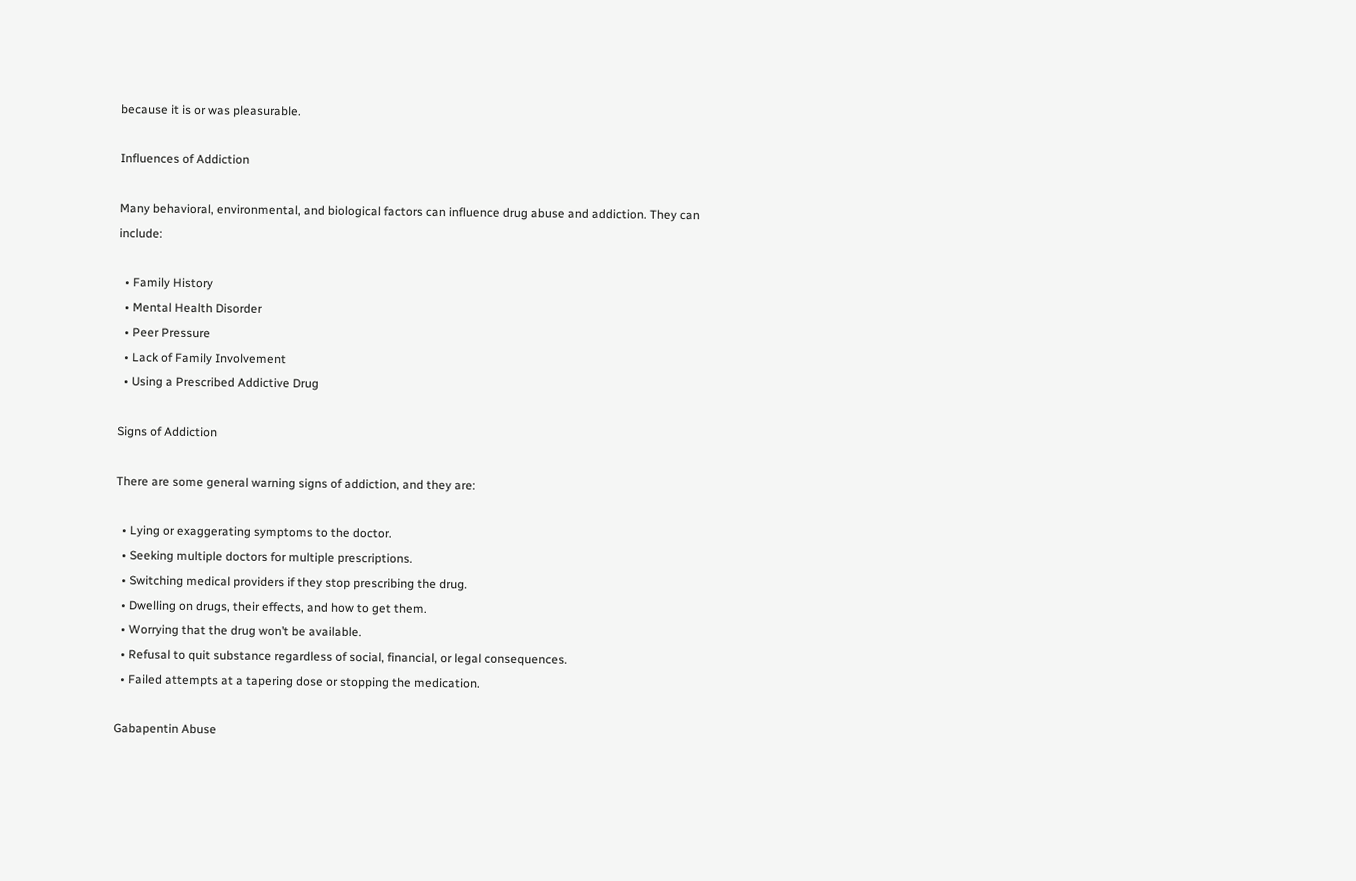because it is or was pleasurable.

Influences of Addiction

Many behavioral, environmental, and biological factors can influence drug abuse and addiction. They can include:

  • Family History
  • Mental Health Disorder
  • Peer Pressure
  • Lack of Family Involvement
  • Using a Prescribed Addictive Drug

Signs of Addiction

There are some general warning signs of addiction, and they are:

  • Lying or exaggerating symptoms to the doctor.
  • Seeking multiple doctors for multiple prescriptions.
  • Switching medical providers if they stop prescribing the drug.
  • Dwelling on drugs, their effects, and how to get them.
  • Worrying that the drug won’t be available.
  • Refusal to quit substance regardless of social, financial, or legal consequences.
  • Failed attempts at a tapering dose or stopping the medication.

Gabapentin Abuse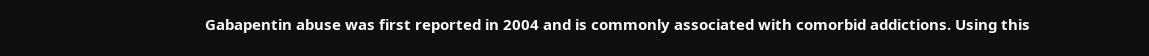Gabapentin abuse was first reported in 2004 and is commonly associated with comorbid addictions. Using this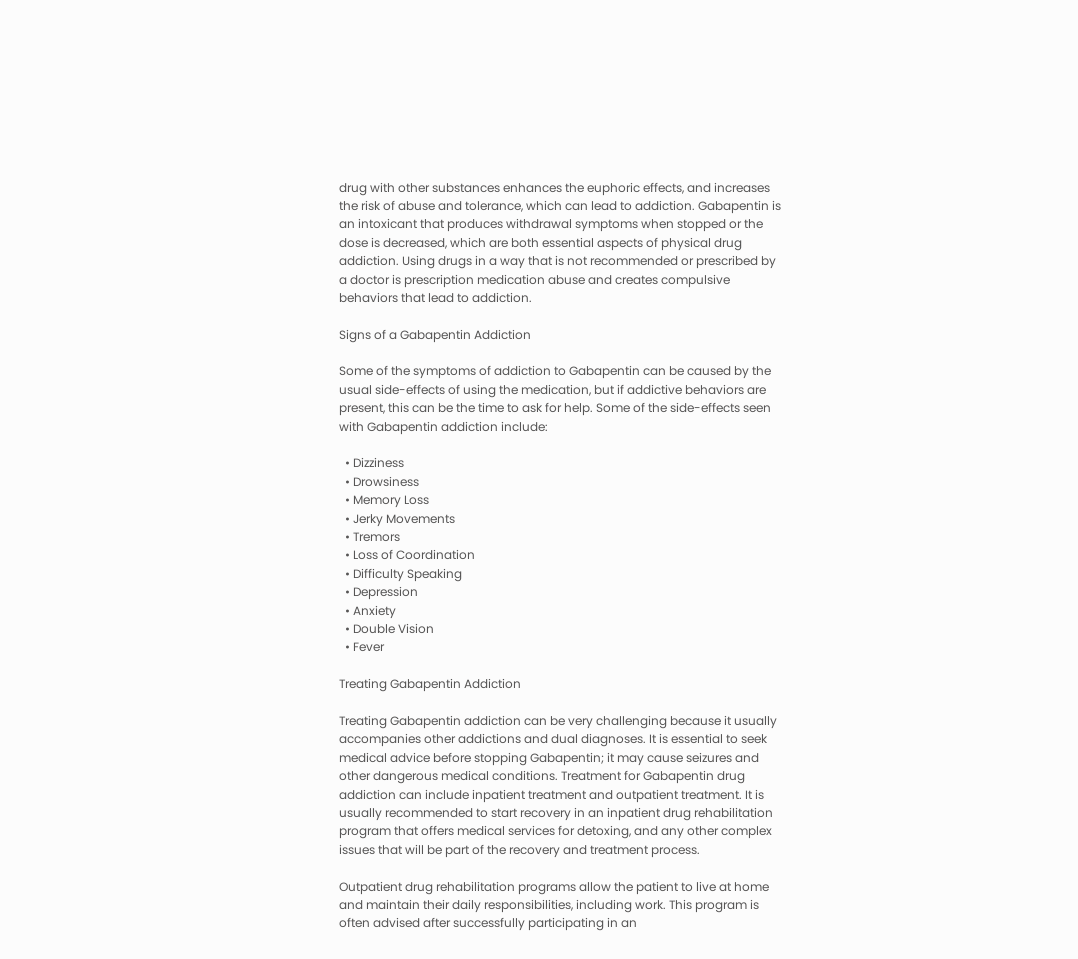drug with other substances enhances the euphoric effects, and increases the risk of abuse and tolerance, which can lead to addiction. Gabapentin is an intoxicant that produces withdrawal symptoms when stopped or the dose is decreased, which are both essential aspects of physical drug addiction. Using drugs in a way that is not recommended or prescribed by a doctor is prescription medication abuse and creates compulsive behaviors that lead to addiction.

Signs of a Gabapentin Addiction

Some of the symptoms of addiction to Gabapentin can be caused by the usual side-effects of using the medication, but if addictive behaviors are present, this can be the time to ask for help. Some of the side-effects seen with Gabapentin addiction include:

  • Dizziness
  • Drowsiness
  • Memory Loss
  • Jerky Movements
  • Tremors
  • Loss of Coordination
  • Difficulty Speaking
  • Depression
  • Anxiety
  • Double Vision
  • Fever

Treating Gabapentin Addiction

Treating Gabapentin addiction can be very challenging because it usually accompanies other addictions and dual diagnoses. It is essential to seek medical advice before stopping Gabapentin; it may cause seizures and other dangerous medical conditions. Treatment for Gabapentin drug addiction can include inpatient treatment and outpatient treatment. It is usually recommended to start recovery in an inpatient drug rehabilitation program that offers medical services for detoxing, and any other complex issues that will be part of the recovery and treatment process.

Outpatient drug rehabilitation programs allow the patient to live at home and maintain their daily responsibilities, including work. This program is often advised after successfully participating in an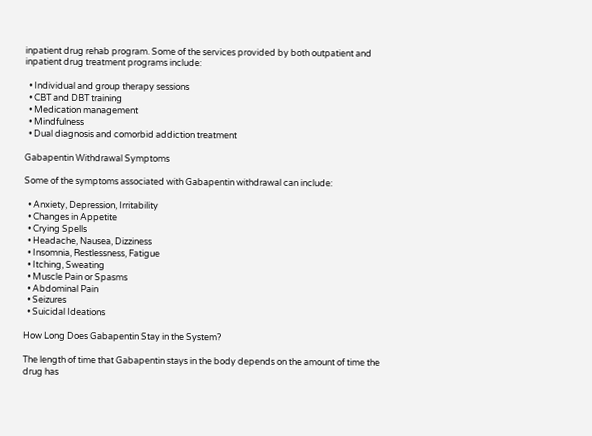inpatient drug rehab program. Some of the services provided by both outpatient and inpatient drug treatment programs include:

  • Individual and group therapy sessions
  • CBT and DBT training
  • Medication management
  • Mindfulness
  • Dual diagnosis and comorbid addiction treatment

Gabapentin Withdrawal Symptoms

Some of the symptoms associated with Gabapentin withdrawal can include:

  • Anxiety, Depression, Irritability
  • Changes in Appetite
  • Crying Spells
  • Headache, Nausea, Dizziness
  • Insomnia, Restlessness, Fatigue
  • Itching, Sweating
  • Muscle Pain or Spasms
  • Abdominal Pain
  • Seizures
  • Suicidal Ideations

How Long Does Gabapentin Stay in the System?

The length of time that Gabapentin stays in the body depends on the amount of time the drug has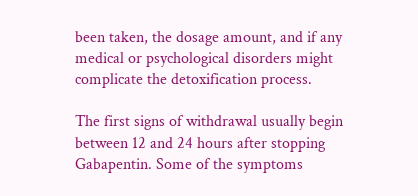been taken, the dosage amount, and if any medical or psychological disorders might complicate the detoxification process.

The first signs of withdrawal usually begin between 12 and 24 hours after stopping Gabapentin. Some of the symptoms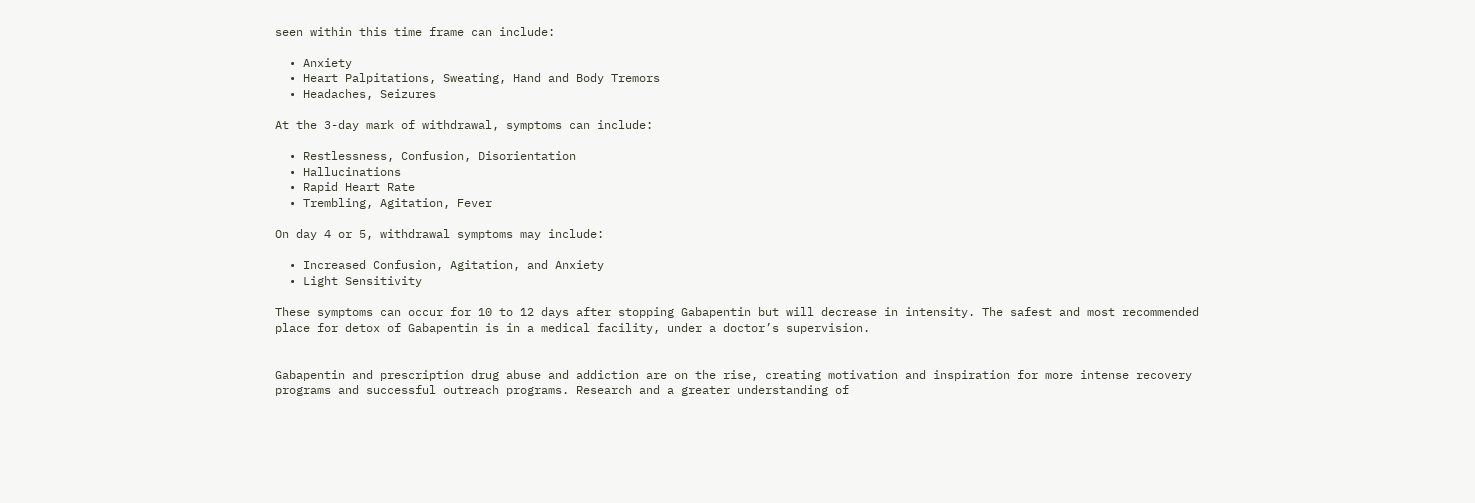seen within this time frame can include:

  • Anxiety
  • Heart Palpitations, Sweating, Hand and Body Tremors
  • Headaches, Seizures

At the 3-day mark of withdrawal, symptoms can include:

  • Restlessness, Confusion, Disorientation
  • Hallucinations
  • Rapid Heart Rate
  • Trembling, Agitation, Fever

On day 4 or 5, withdrawal symptoms may include:

  • Increased Confusion, Agitation, and Anxiety
  • Light Sensitivity

These symptoms can occur for 10 to 12 days after stopping Gabapentin but will decrease in intensity. The safest and most recommended place for detox of Gabapentin is in a medical facility, under a doctor’s supervision.


Gabapentin and prescription drug abuse and addiction are on the rise, creating motivation and inspiration for more intense recovery programs and successful outreach programs. Research and a greater understanding of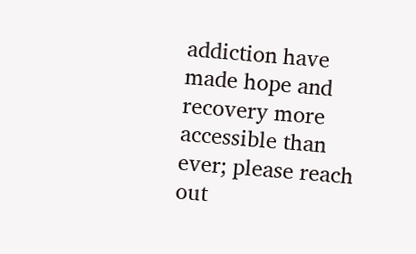addiction have made hope and recovery more accessible than ever; please reach out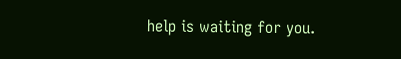help is waiting for you.